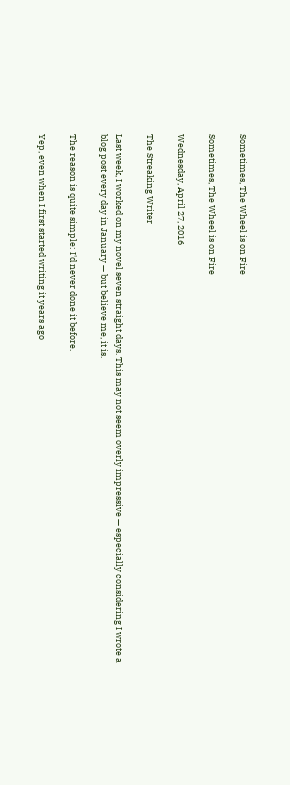Sometimes, The Wheel is on Fire

Sometimes, The Wheel is on Fire

Wednesday, April 27, 2016

The Streaking Writer

Last week, I worked on my novel seven straight days. This may not seem overly impressive — especially considering I wrote a blog post every day in January — but believe me, it is.

The reason is quite simple: I'd never done it before.

Yep, even when I first started writing it years ago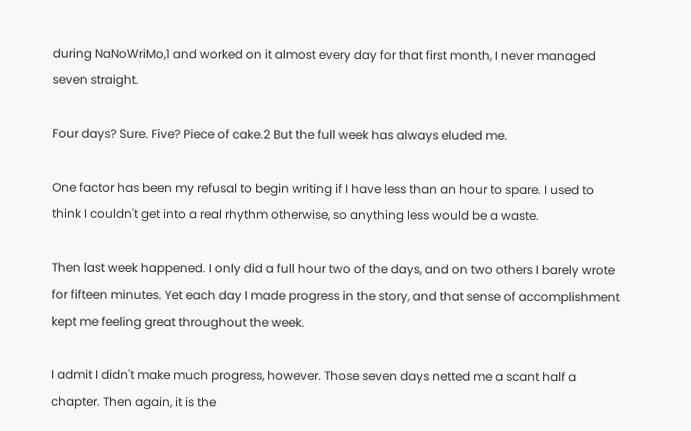during NaNoWriMo,1 and worked on it almost every day for that first month, I never managed seven straight.

Four days? Sure. Five? Piece of cake.2 But the full week has always eluded me.

One factor has been my refusal to begin writing if I have less than an hour to spare. I used to think I couldn't get into a real rhythm otherwise, so anything less would be a waste.

Then last week happened. I only did a full hour two of the days, and on two others I barely wrote for fifteen minutes. Yet each day I made progress in the story, and that sense of accomplishment kept me feeling great throughout the week.

I admit I didn't make much progress, however. Those seven days netted me a scant half a chapter. Then again, it is the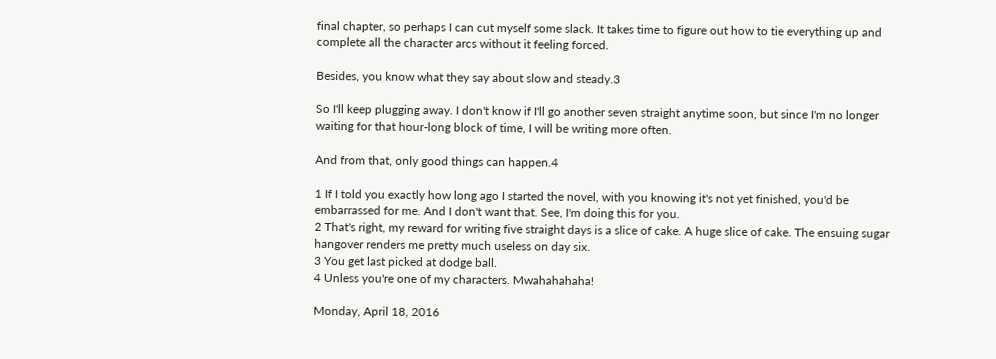final chapter, so perhaps I can cut myself some slack. It takes time to figure out how to tie everything up and complete all the character arcs without it feeling forced.

Besides, you know what they say about slow and steady.3

So I'll keep plugging away. I don't know if I'll go another seven straight anytime soon, but since I'm no longer waiting for that hour-long block of time, I will be writing more often.

And from that, only good things can happen.4

1 If I told you exactly how long ago I started the novel, with you knowing it's not yet finished, you'd be embarrassed for me. And I don't want that. See, I'm doing this for you.
2 That's right, my reward for writing five straight days is a slice of cake. A huge slice of cake. The ensuing sugar hangover renders me pretty much useless on day six.
3 You get last picked at dodge ball.
4 Unless you're one of my characters. Mwahahahaha!

Monday, April 18, 2016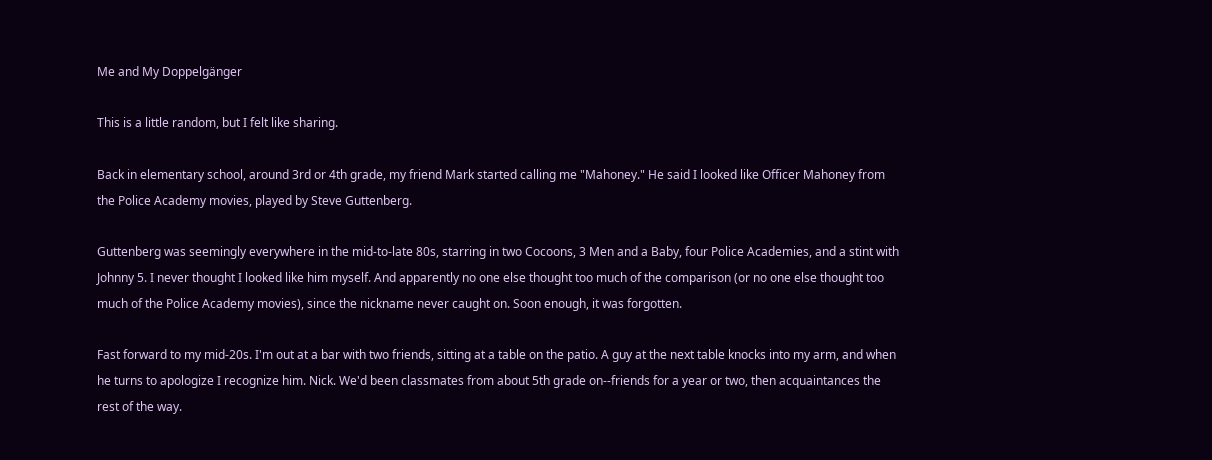Me and My Doppelgänger

This is a little random, but I felt like sharing.

Back in elementary school, around 3rd or 4th grade, my friend Mark started calling me "Mahoney." He said I looked like Officer Mahoney from the Police Academy movies, played by Steve Guttenberg.

Guttenberg was seemingly everywhere in the mid-to-late 80s, starring in two Cocoons, 3 Men and a Baby, four Police Academies, and a stint with Johnny 5. I never thought I looked like him myself. And apparently no one else thought too much of the comparison (or no one else thought too much of the Police Academy movies), since the nickname never caught on. Soon enough, it was forgotten.

Fast forward to my mid-20s. I'm out at a bar with two friends, sitting at a table on the patio. A guy at the next table knocks into my arm, and when he turns to apologize I recognize him. Nick. We'd been classmates from about 5th grade on--friends for a year or two, then acquaintances the rest of the way.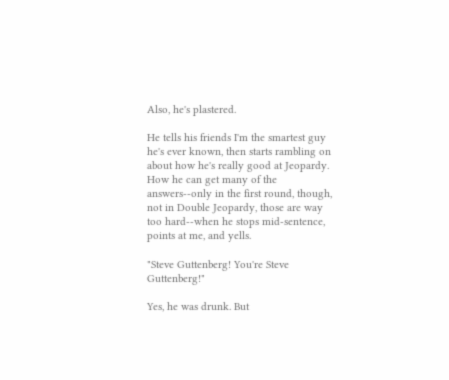Also, he's plastered.

He tells his friends I'm the smartest guy he's ever known, then starts rambling on about how he's really good at Jeopardy. How he can get many of the answers--only in the first round, though, not in Double Jeopardy, those are way too hard--when he stops mid-sentence, points at me, and yells.

"Steve Guttenberg! You're Steve Guttenberg!"

Yes, he was drunk. But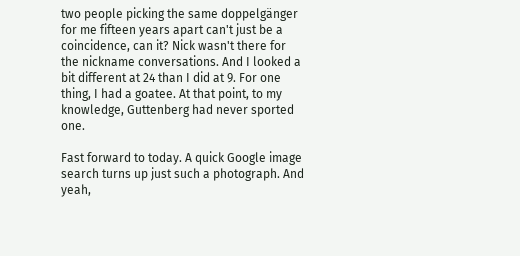two people picking the same doppelgänger for me fifteen years apart can't just be a coincidence, can it? Nick wasn't there for the nickname conversations. And I looked a bit different at 24 than I did at 9. For one thing, I had a goatee. At that point, to my knowledge, Guttenberg had never sported one.

Fast forward to today. A quick Google image search turns up just such a photograph. And yeah,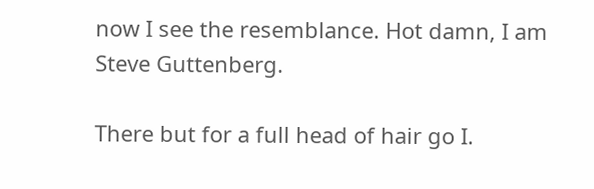now I see the resemblance. Hot damn, I am Steve Guttenberg.

There but for a full head of hair go I.